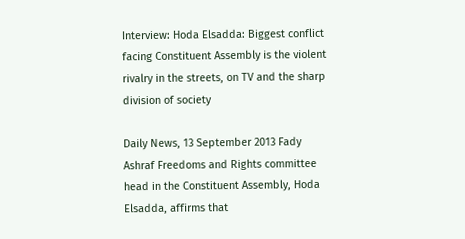Interview: Hoda Elsadda: Biggest conflict facing Constituent Assembly is the violent rivalry in the streets, on TV and the sharp division of society

Daily News, 13 September 2013 Fady Ashraf Freedoms and Rights committee head in the Constituent Assembly, Hoda Elsadda, affirms that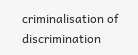criminalisation of discrimination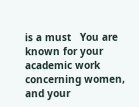is a must   You are known for your academic work concerning women, and your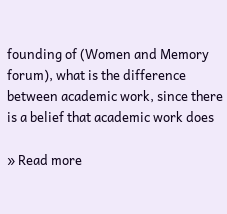founding of (Women and Memory forum), what is the difference between academic work, since there is a belief that academic work does

» Read more